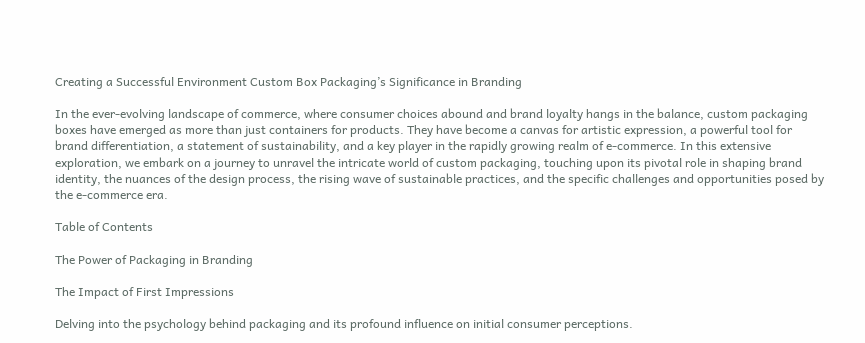Creating a Successful Environment Custom Box Packaging’s Significance in Branding

In the ever-evolving landscape of commerce, where consumer choices abound and brand loyalty hangs in the balance, custom packaging boxes have emerged as more than just containers for products. They have become a canvas for artistic expression, a powerful tool for brand differentiation, a statement of sustainability, and a key player in the rapidly growing realm of e-commerce. In this extensive exploration, we embark on a journey to unravel the intricate world of custom packaging, touching upon its pivotal role in shaping brand identity, the nuances of the design process, the rising wave of sustainable practices, and the specific challenges and opportunities posed by the e-commerce era.

Table of Contents

The Power of Packaging in Branding

The Impact of First Impressions

Delving into the psychology behind packaging and its profound influence on initial consumer perceptions.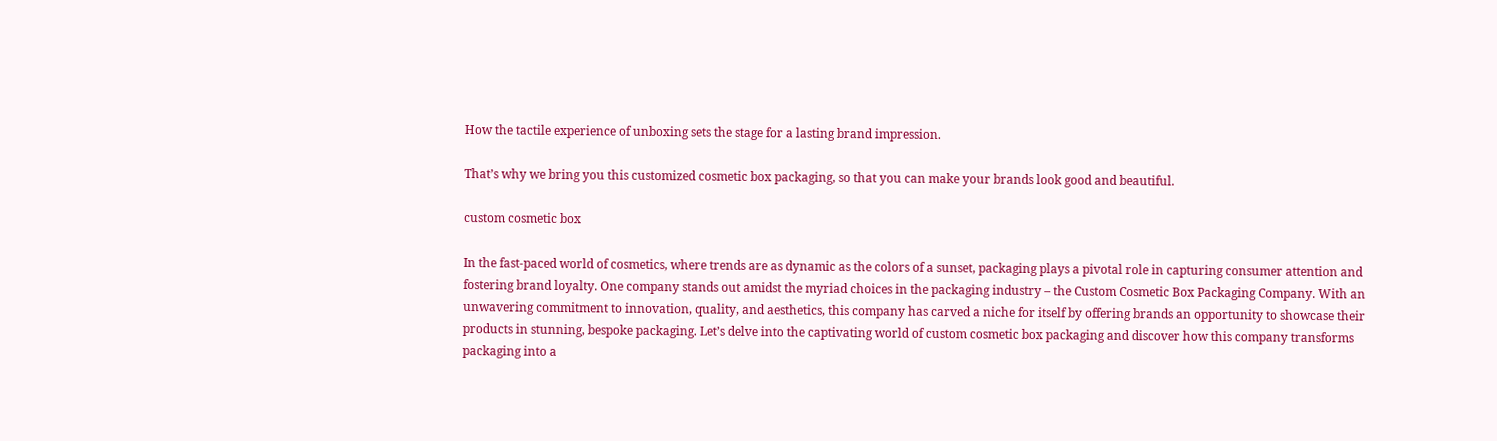How the tactile experience of unboxing sets the stage for a lasting brand impression.

That’s why we bring you this customized cosmetic box packaging, so that you can make your brands look good and beautiful.

custom cosmetic box

In the fast-paced world of cosmetics, where trends are as dynamic as the colors of a sunset, packaging plays a pivotal role in capturing consumer attention and fostering brand loyalty. One company stands out amidst the myriad choices in the packaging industry – the Custom Cosmetic Box Packaging Company. With an unwavering commitment to innovation, quality, and aesthetics, this company has carved a niche for itself by offering brands an opportunity to showcase their products in stunning, bespoke packaging. Let’s delve into the captivating world of custom cosmetic box packaging and discover how this company transforms packaging into a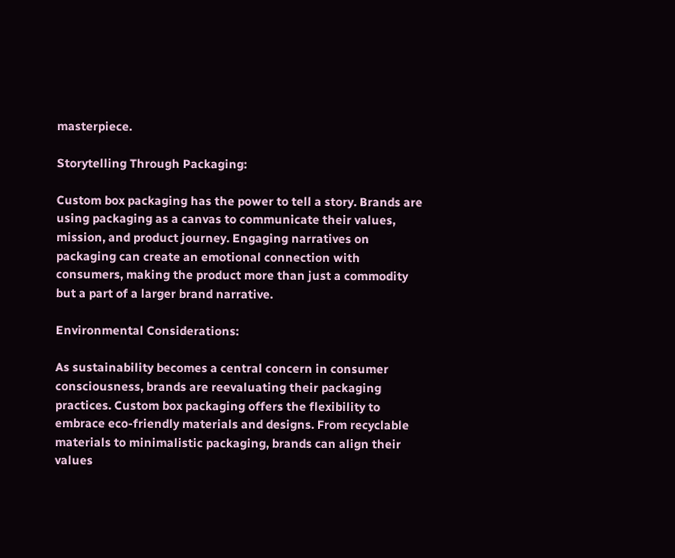masterpiece.

Storytelling Through Packaging:

Custom box packaging has the power to tell a story. Brands are using packaging as a canvas to communicate their values, mission, and product journey. Engaging narratives on packaging can create an emotional connection with consumers, making the product more than just a commodity but a part of a larger brand narrative.

Environmental Considerations:

As sustainability becomes a central concern in consumer consciousness, brands are reevaluating their packaging practices. Custom box packaging offers the flexibility to embrace eco-friendly materials and designs. From recyclable materials to minimalistic packaging, brands can align their values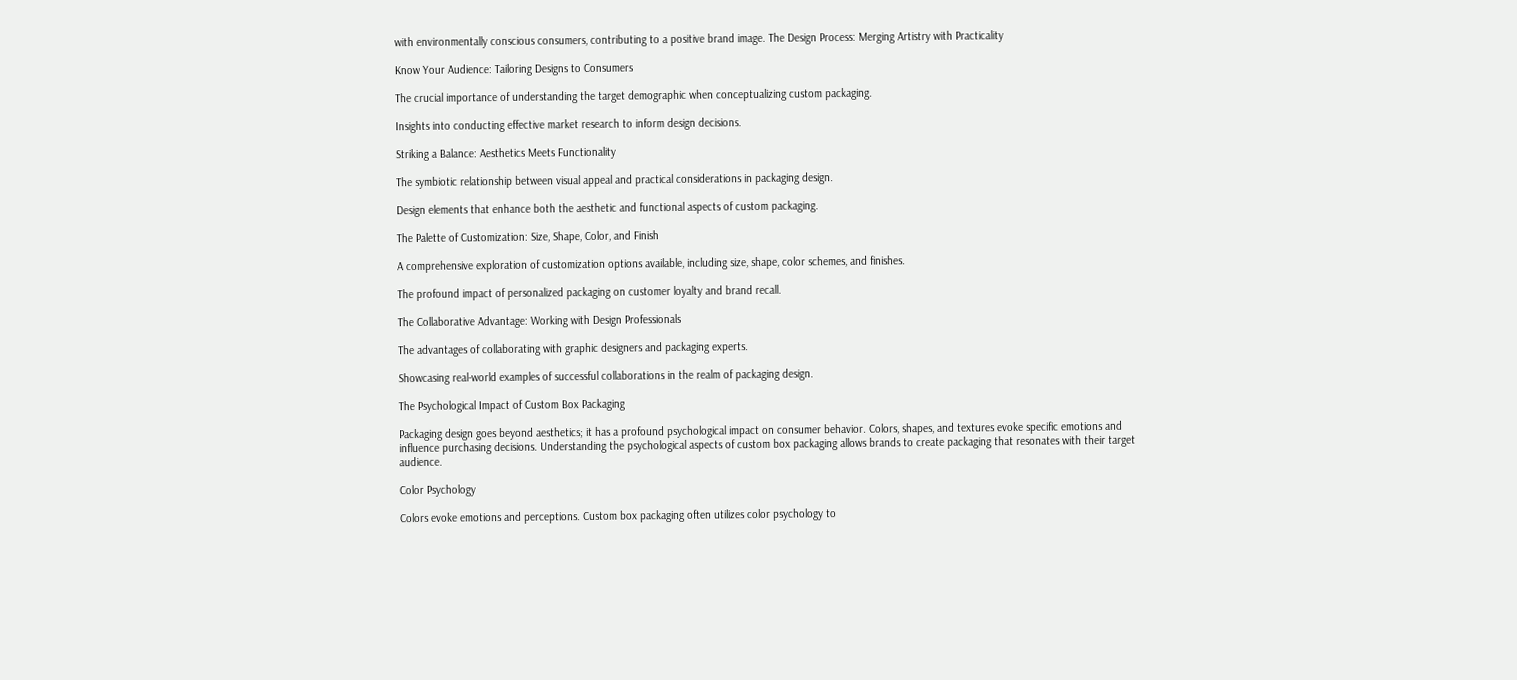with environmentally conscious consumers, contributing to a positive brand image. The Design Process: Merging Artistry with Practicality

Know Your Audience: Tailoring Designs to Consumers

The crucial importance of understanding the target demographic when conceptualizing custom packaging.

Insights into conducting effective market research to inform design decisions.

Striking a Balance: Aesthetics Meets Functionality

The symbiotic relationship between visual appeal and practical considerations in packaging design.

Design elements that enhance both the aesthetic and functional aspects of custom packaging.

The Palette of Customization: Size, Shape, Color, and Finish

A comprehensive exploration of customization options available, including size, shape, color schemes, and finishes.

The profound impact of personalized packaging on customer loyalty and brand recall.

The Collaborative Advantage: Working with Design Professionals

The advantages of collaborating with graphic designers and packaging experts.

Showcasing real-world examples of successful collaborations in the realm of packaging design.

The Psychological Impact of Custom Box Packaging

Packaging design goes beyond aesthetics; it has a profound psychological impact on consumer behavior. Colors, shapes, and textures evoke specific emotions and influence purchasing decisions. Understanding the psychological aspects of custom box packaging allows brands to create packaging that resonates with their target audience.

Color Psychology

Colors evoke emotions and perceptions. Custom box packaging often utilizes color psychology to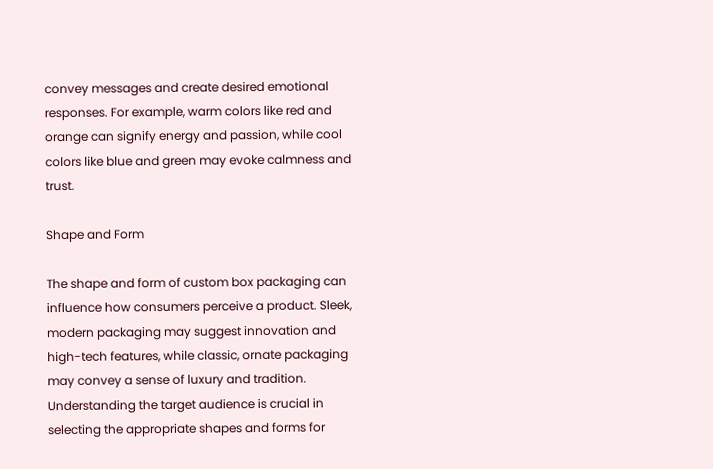convey messages and create desired emotional responses. For example, warm colors like red and orange can signify energy and passion, while cool colors like blue and green may evoke calmness and trust.

Shape and Form

The shape and form of custom box packaging can influence how consumers perceive a product. Sleek, modern packaging may suggest innovation and high-tech features, while classic, ornate packaging may convey a sense of luxury and tradition. Understanding the target audience is crucial in selecting the appropriate shapes and forms for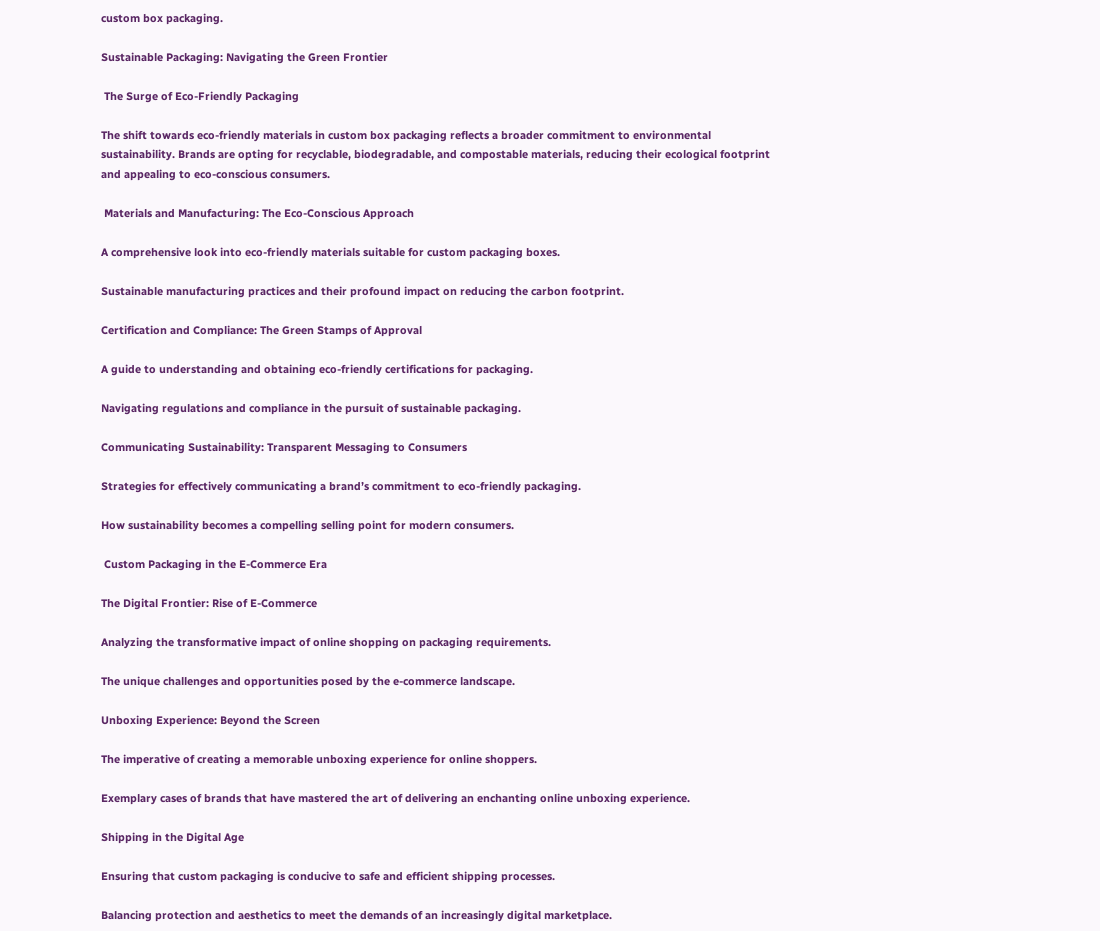custom box packaging.

Sustainable Packaging: Navigating the Green Frontier

 The Surge of Eco-Friendly Packaging

The shift towards eco-friendly materials in custom box packaging reflects a broader commitment to environmental sustainability. Brands are opting for recyclable, biodegradable, and compostable materials, reducing their ecological footprint and appealing to eco-conscious consumers.

 Materials and Manufacturing: The Eco-Conscious Approach

A comprehensive look into eco-friendly materials suitable for custom packaging boxes.

Sustainable manufacturing practices and their profound impact on reducing the carbon footprint.

Certification and Compliance: The Green Stamps of Approval

A guide to understanding and obtaining eco-friendly certifications for packaging.

Navigating regulations and compliance in the pursuit of sustainable packaging.

Communicating Sustainability: Transparent Messaging to Consumers

Strategies for effectively communicating a brand’s commitment to eco-friendly packaging.

How sustainability becomes a compelling selling point for modern consumers.

 Custom Packaging in the E-Commerce Era

The Digital Frontier: Rise of E-Commerce

Analyzing the transformative impact of online shopping on packaging requirements.

The unique challenges and opportunities posed by the e-commerce landscape.

Unboxing Experience: Beyond the Screen

The imperative of creating a memorable unboxing experience for online shoppers.

Exemplary cases of brands that have mastered the art of delivering an enchanting online unboxing experience.

Shipping in the Digital Age

Ensuring that custom packaging is conducive to safe and efficient shipping processes.

Balancing protection and aesthetics to meet the demands of an increasingly digital marketplace.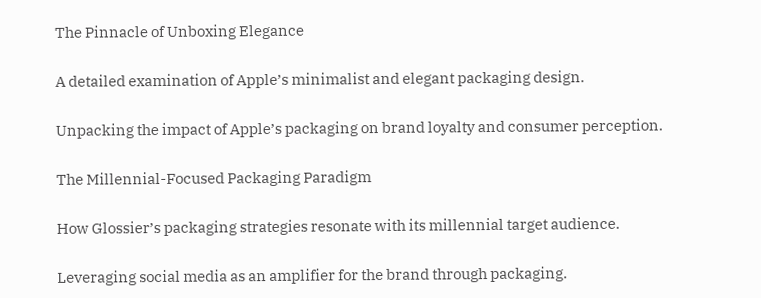The Pinnacle of Unboxing Elegance

A detailed examination of Apple’s minimalist and elegant packaging design.

Unpacking the impact of Apple’s packaging on brand loyalty and consumer perception.

The Millennial-Focused Packaging Paradigm

How Glossier’s packaging strategies resonate with its millennial target audience.

Leveraging social media as an amplifier for the brand through packaging.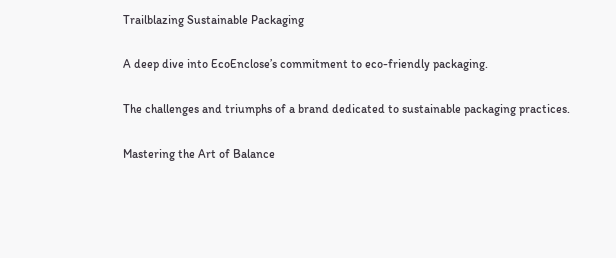Trailblazing Sustainable Packaging

A deep dive into EcoEnclose’s commitment to eco-friendly packaging.

The challenges and triumphs of a brand dedicated to sustainable packaging practices.

Mastering the Art of Balance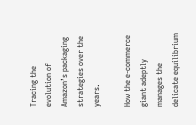Tracing the evolution of Amazon’s packaging strategies over the years.

How the e-commerce giant adeptly manages the delicate equilibrium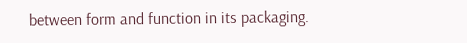between form and function in its packaging.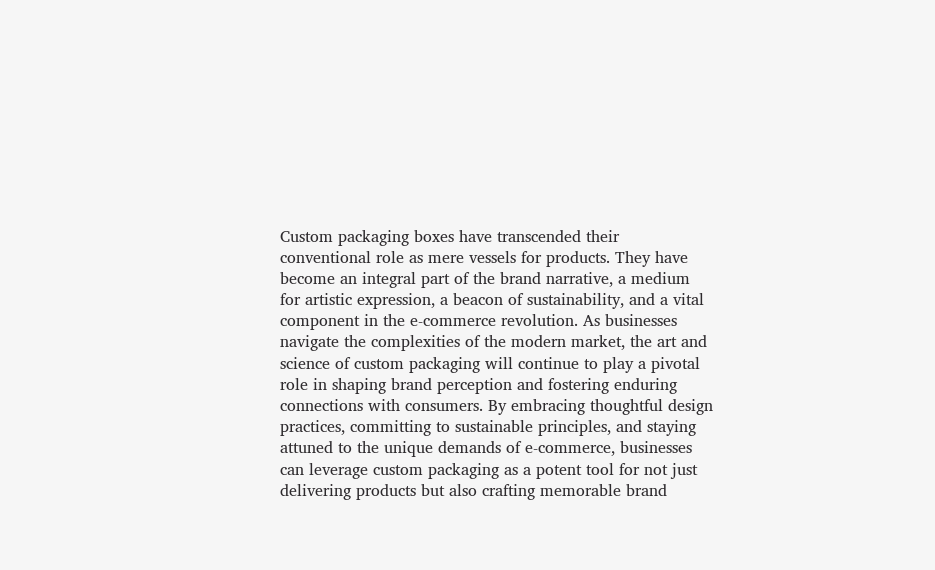Custom packaging boxes have transcended their conventional role as mere vessels for products. They have become an integral part of the brand narrative, a medium for artistic expression, a beacon of sustainability, and a vital component in the e-commerce revolution. As businesses navigate the complexities of the modern market, the art and science of custom packaging will continue to play a pivotal role in shaping brand perception and fostering enduring connections with consumers. By embracing thoughtful design practices, committing to sustainable principles, and staying attuned to the unique demands of e-commerce, businesses can leverage custom packaging as a potent tool for not just delivering products but also crafting memorable brand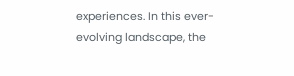experiences. In this ever-evolving landscape, the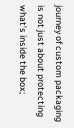journey of custom packaging is not just about protecting what’s inside the box;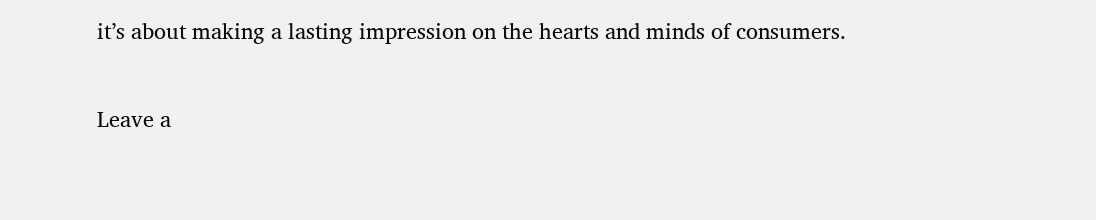it’s about making a lasting impression on the hearts and minds of consumers.

Leave a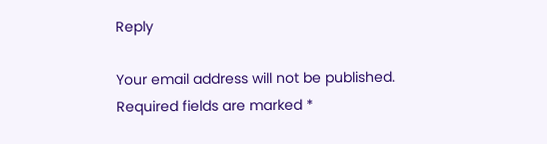Reply

Your email address will not be published. Required fields are marked *